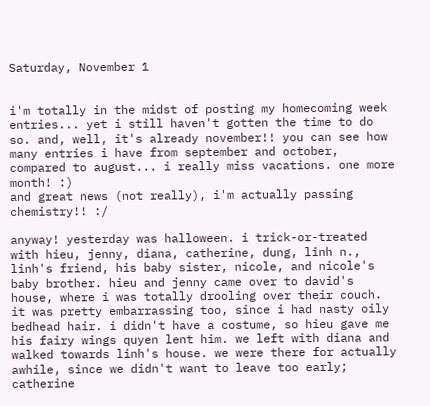Saturday, November 1


i'm totally in the midst of posting my homecoming week entries... yet i still haven't gotten the time to do so. and, well, it's already november!! you can see how many entries i have from september and october, compared to august... i really miss vacations. one more month! :)
and great news (not really), i'm actually passing chemistry!! :/

anyway! yesterday was halloween. i trick-or-treated with hieu, jenny, diana, catherine, dung, linh n., linh's friend, his baby sister, nicole, and nicole's baby brother. hieu and jenny came over to david's house, where i was totally drooling over their couch. it was pretty embarrassing too, since i had nasty oily bedhead hair. i didn't have a costume, so hieu gave me his fairy wings quyen lent him. we left with diana and walked towards linh's house. we were there for actually awhile, since we didn't want to leave too early; catherine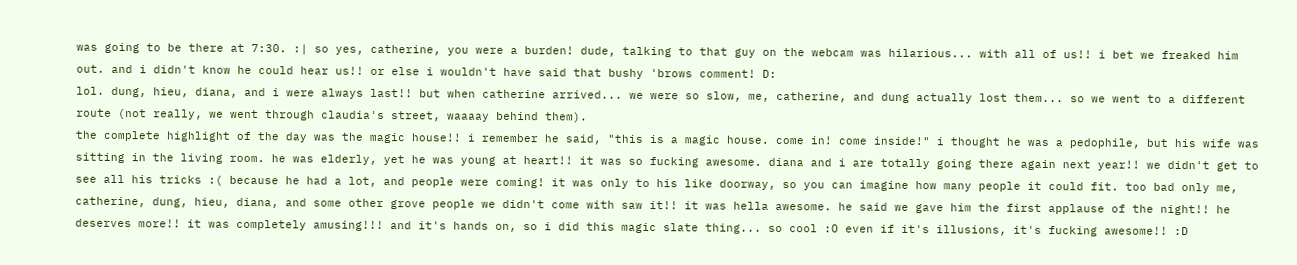was going to be there at 7:30. :| so yes, catherine, you were a burden! dude, talking to that guy on the webcam was hilarious... with all of us!! i bet we freaked him out. and i didn't know he could hear us!! or else i wouldn't have said that bushy 'brows comment! D:
lol. dung, hieu, diana, and i were always last!! but when catherine arrived... we were so slow, me, catherine, and dung actually lost them... so we went to a different route (not really, we went through claudia's street, waaaay behind them).
the complete highlight of the day was the magic house!! i remember he said, "this is a magic house. come in! come inside!" i thought he was a pedophile, but his wife was sitting in the living room. he was elderly, yet he was young at heart!! it was so fucking awesome. diana and i are totally going there again next year!! we didn't get to see all his tricks :( because he had a lot, and people were coming! it was only to his like doorway, so you can imagine how many people it could fit. too bad only me, catherine, dung, hieu, diana, and some other grove people we didn't come with saw it!! it was hella awesome. he said we gave him the first applause of the night!! he deserves more!! it was completely amusing!!! and it's hands on, so i did this magic slate thing... so cool :O even if it's illusions, it's fucking awesome!! :D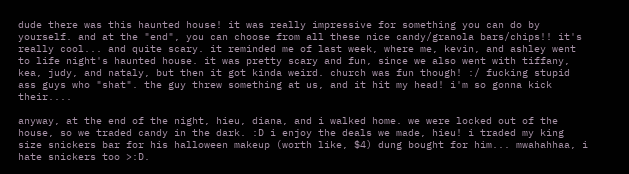dude there was this haunted house! it was really impressive for something you can do by yourself. and at the "end", you can choose from all these nice candy/granola bars/chips!! it's really cool... and quite scary. it reminded me of last week, where me, kevin, and ashley went to life night's haunted house. it was pretty scary and fun, since we also went with tiffany, kea, judy, and nataly, but then it got kinda weird. church was fun though! :/ fucking stupid ass guys who "shat". the guy threw something at us, and it hit my head! i'm so gonna kick their....

anyway, at the end of the night, hieu, diana, and i walked home. we were locked out of the house, so we traded candy in the dark. :D i enjoy the deals we made, hieu! i traded my king size snickers bar for his halloween makeup (worth like, $4) dung bought for him... mwahahhaa, i hate snickers too >:D.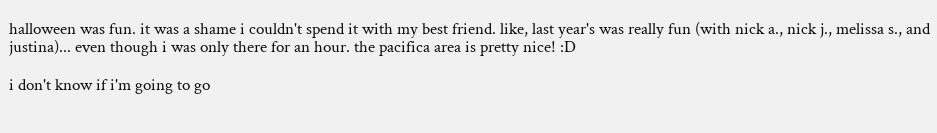halloween was fun. it was a shame i couldn't spend it with my best friend. like, last year's was really fun (with nick a., nick j., melissa s., and justina)... even though i was only there for an hour. the pacifica area is pretty nice! :D

i don't know if i'm going to go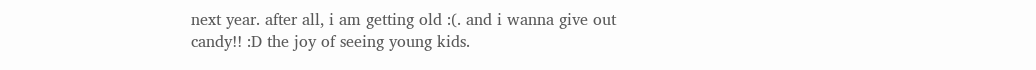next year. after all, i am getting old :(. and i wanna give out candy!! :D the joy of seeing young kids.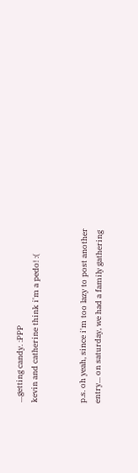...getting candy. :PPP
kevin and catherine think i'm a pedo! :(


p.s. oh yeah, since i'm too lazy to post another entry... on saturday, we had a family gathering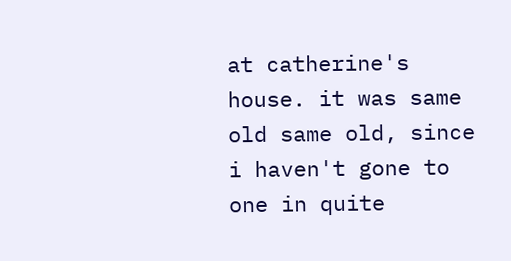at catherine's house. it was same old same old, since i haven't gone to one in quite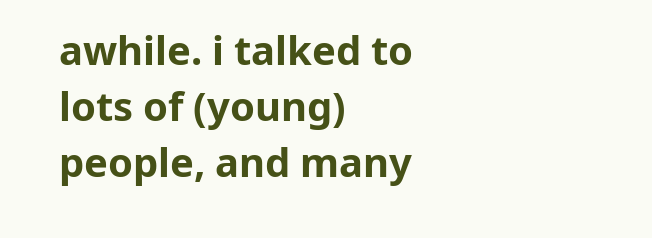awhile. i talked to lots of (young) people, and many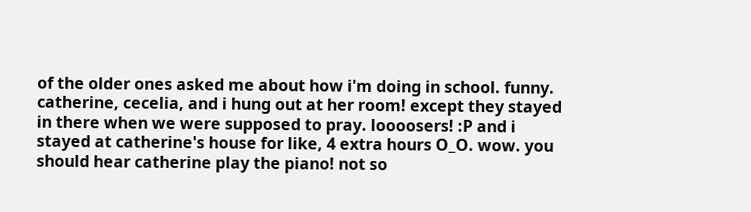of the older ones asked me about how i'm doing in school. funny. catherine, cecelia, and i hung out at her room! except they stayed in there when we were supposed to pray. loooosers! :P and i stayed at catherine's house for like, 4 extra hours O_O. wow. you should hear catherine play the piano! not so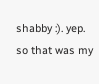shabby :). yep. so that was my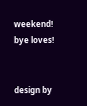weekend! bye loves!


design by